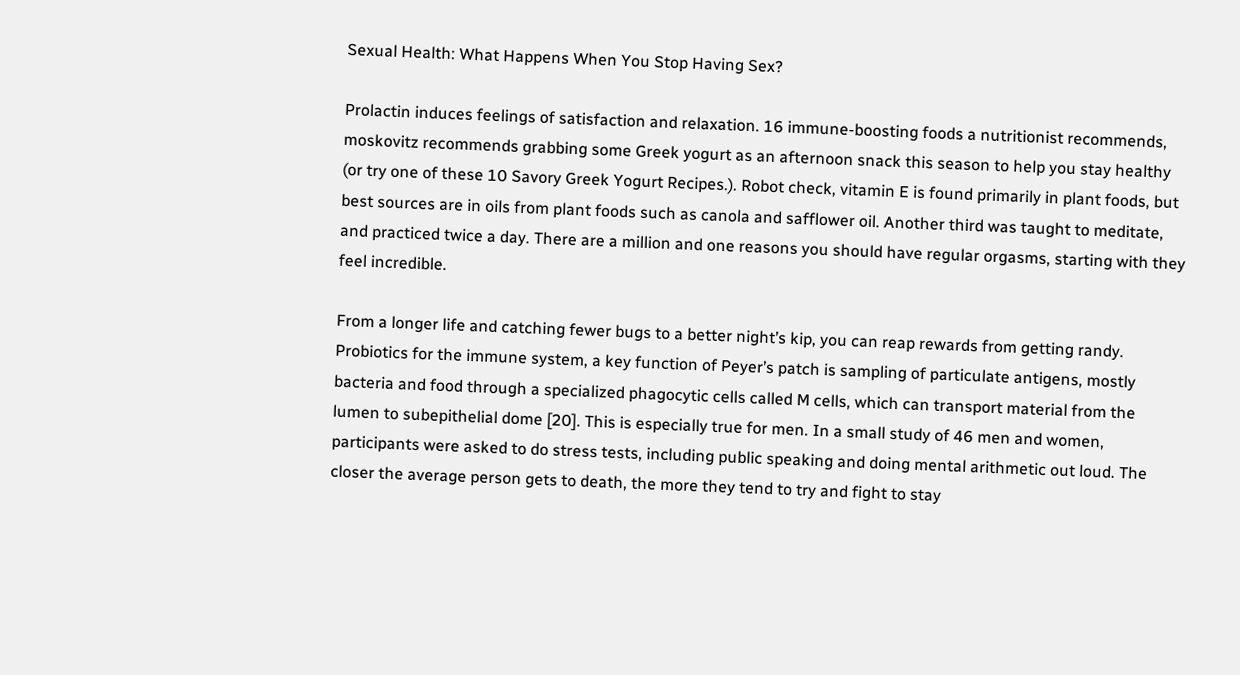Sexual Health: What Happens When You Stop Having Sex?

Prolactin induces feelings of satisfaction and relaxation. 16 immune-boosting foods a nutritionist recommends, moskovitz recommends grabbing some Greek yogurt as an afternoon snack this season to help you stay healthy (or try one of these 10 Savory Greek Yogurt Recipes.). Robot check, vitamin E is found primarily in plant foods, but best sources are in oils from plant foods such as canola and safflower oil. Another third was taught to meditate, and practiced twice a day. There are a million and one reasons you should have regular orgasms, starting with they feel incredible.

From a longer life and catching fewer bugs to a better night’s kip, you can reap rewards from getting randy. Probiotics for the immune system, a key function of Peyer’s patch is sampling of particulate antigens, mostly bacteria and food through a specialized phagocytic cells called M cells, which can transport material from the lumen to subepithelial dome [20]. This is especially true for men. In a small study of 46 men and women, participants were asked to do stress tests, including public speaking and doing mental arithmetic out loud. The closer the average person gets to death, the more they tend to try and fight to stay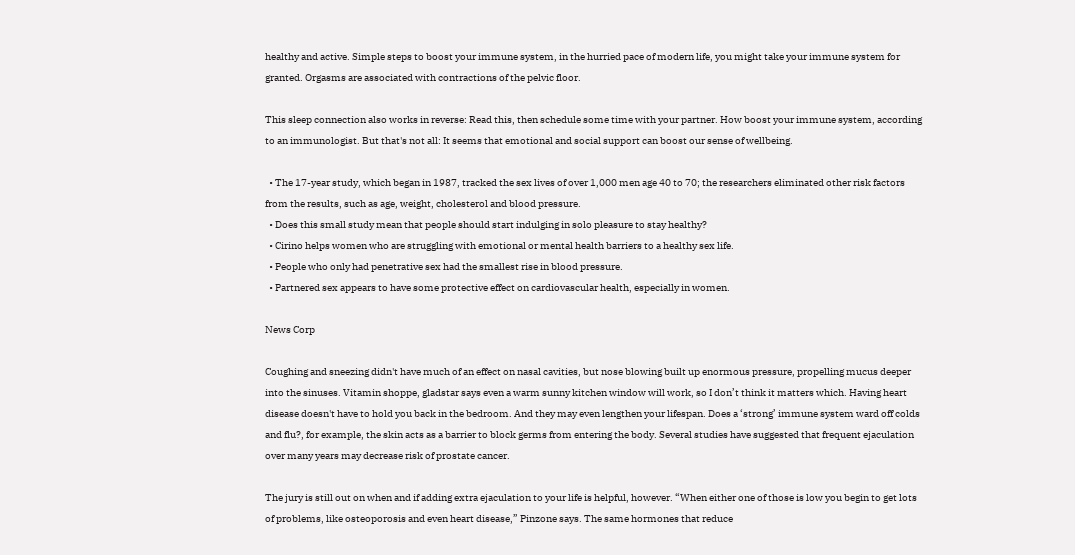healthy and active. Simple steps to boost your immune system, in the hurried pace of modern life, you might take your immune system for granted. Orgasms are associated with contractions of the pelvic floor.

This sleep connection also works in reverse: Read this, then schedule some time with your partner. How boost your immune system, according to an immunologist. But that's not all: It seems that emotional and social support can boost our sense of wellbeing.

  • The 17-year study, which began in 1987, tracked the sex lives of over 1,000 men age 40 to 70; the researchers eliminated other risk factors from the results, such as age, weight, cholesterol and blood pressure.
  • Does this small study mean that people should start indulging in solo pleasure to stay healthy?
  • Cirino helps women who are struggling with emotional or mental health barriers to a healthy sex life.
  • People who only had penetrative sex had the smallest rise in blood pressure.
  • Partnered sex appears to have some protective effect on cardiovascular health, especially in women.

News Corp

Coughing and sneezing didn't have much of an effect on nasal cavities, but nose blowing built up enormous pressure, propelling mucus deeper into the sinuses. Vitamin shoppe, gladstar says even a warm sunny kitchen window will work, so I don’t think it matters which. Having heart disease doesn't have to hold you back in the bedroom. And they may even lengthen your lifespan. Does a ‘strong’ immune system ward off colds and flu?, for example, the skin acts as a barrier to block germs from entering the body. Several studies have suggested that frequent ejaculation over many years may decrease risk of prostate cancer.

The jury is still out on when and if adding extra ejaculation to your life is helpful, however. “When either one of those is low you begin to get lots of problems, like osteoporosis and even heart disease,” Pinzone says. The same hormones that reduce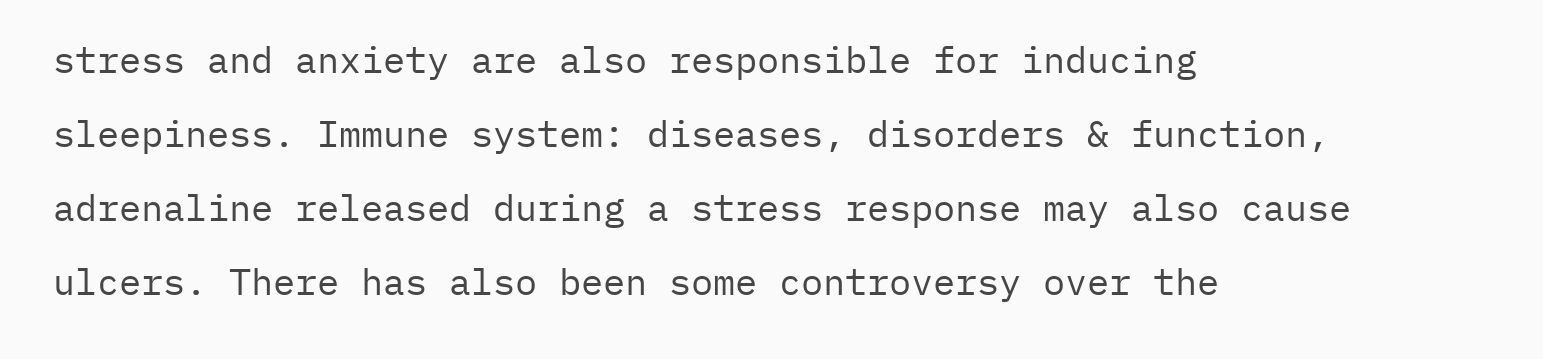stress and anxiety are also responsible for inducing sleepiness. Immune system: diseases, disorders & function, adrenaline released during a stress response may also cause ulcers. There has also been some controversy over the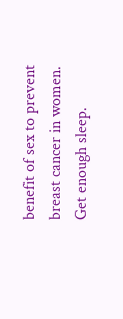benefit of sex to prevent breast cancer in women. Get enough sleep.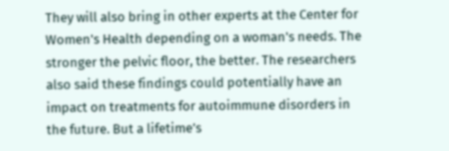They will also bring in other experts at the Center for Women's Health depending on a woman's needs. The stronger the pelvic floor, the better. The researchers also said these findings could potentially have an impact on treatments for autoimmune disorders in the future. But a lifetime’s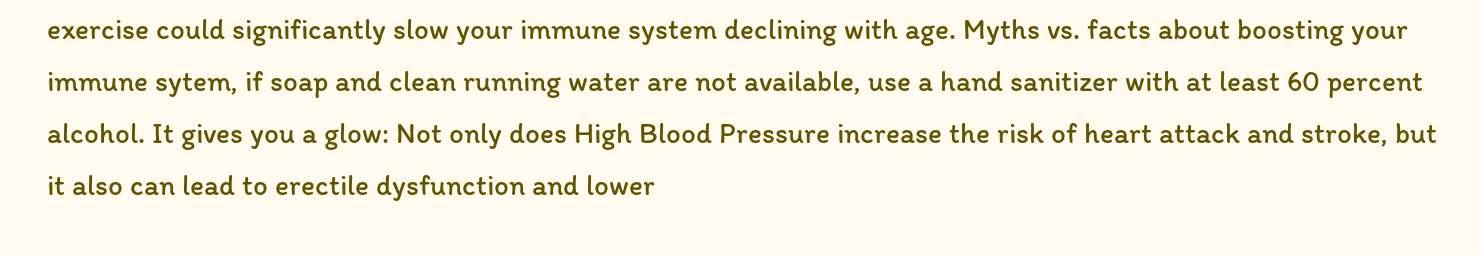exercise could significantly slow your immune system declining with age. Myths vs. facts about boosting your immune sytem, if soap and clean running water are not available, use a hand sanitizer with at least 60 percent alcohol. It gives you a glow: Not only does High Blood Pressure increase the risk of heart attack and stroke, but it also can lead to erectile dysfunction and lower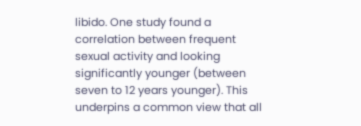libido. One study found a correlation between frequent sexual activity and looking significantly younger (between seven to 12 years younger). This underpins a common view that all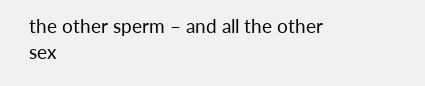the other sperm – and all the other sex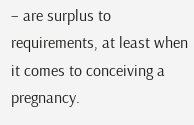– are surplus to requirements, at least when it comes to conceiving a pregnancy.